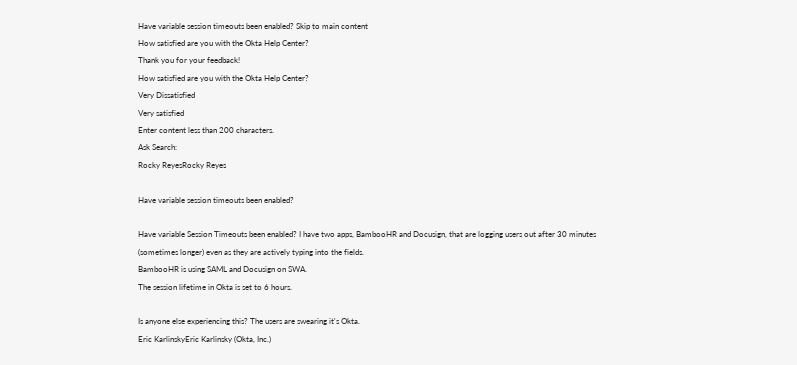Have variable session timeouts been enabled? Skip to main content
How satisfied are you with the Okta Help Center?
Thank you for your feedback!
How satisfied are you with the Okta Help Center?
Very Dissatisfied
Very satisfied
Enter content less than 200 characters.
Ask Search:
Rocky ReyesRocky Reyes

Have variable session timeouts been enabled?

Have variable Session Timeouts been enabled? I have two apps, BambooHR and Docusign, that are logging users out after 30 minutes (sometimes longer) even as they are actively typing into the fields.
BambooHR is using SAML and Docusign on SWA.
The session lifetime in Okta is set to 6 hours.

Is anyone else experiencing this? The users are swearing it's Okta.
Eric KarlinskyEric Karlinsky (Okta, Inc.)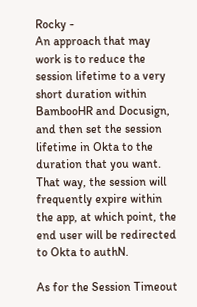Rocky -
An approach that may work is to reduce the session lifetime to a very short duration within BambooHR and Docusign, and then set the session lifetime in Okta to the duration that you want. That way, the session will frequently expire within the app, at which point, the end user will be redirected to Okta to authN.

As for the Session Timeout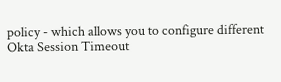policy - which allows you to configure different Okta Session Timeout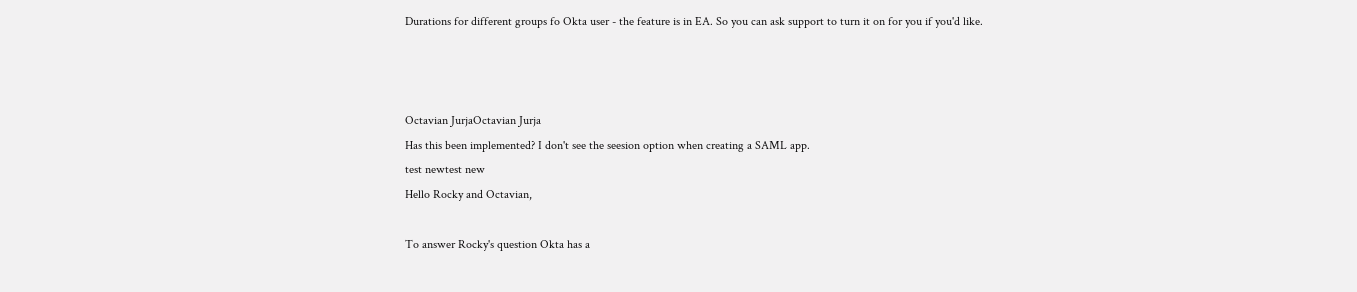Durations for different groups fo Okta user - the feature is in EA. So you can ask support to turn it on for you if you'd like.



Octavian JurjaOctavian Jurja
Has this been implemented? I don't see the seesion option when creating a SAML app.
test newtest new
Hello Rocky and Octavian,

To answer Rocky's question Okta has a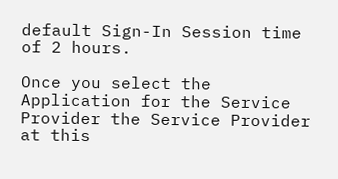default Sign-In Session time of 2 hours.

Once you select the Application for the Service Provider the Service Provider at this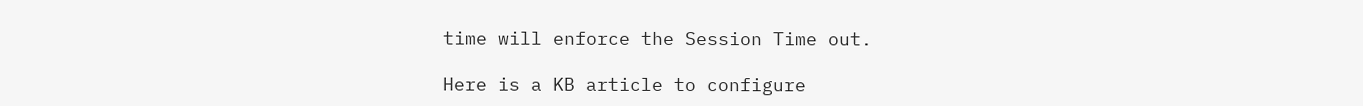time will enforce the Session Time out.

Here is a KB article to configure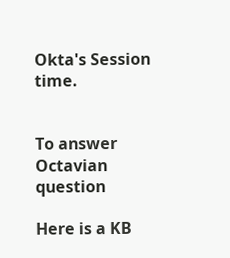Okta's Session time.


To answer Octavian question

Here is a KB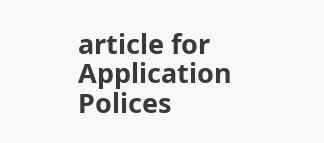article for Application Polices